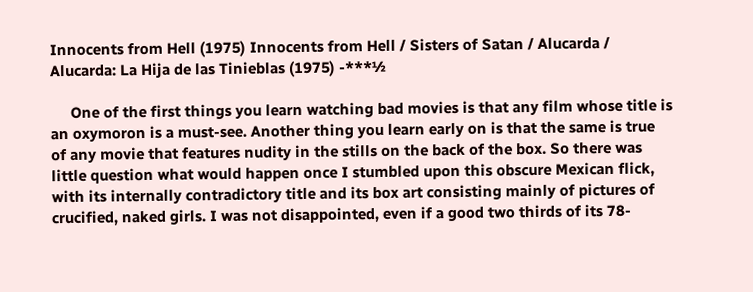Innocents from Hell (1975) Innocents from Hell / Sisters of Satan / Alucarda / Alucarda: La Hija de las Tinieblas (1975) -***½

     One of the first things you learn watching bad movies is that any film whose title is an oxymoron is a must-see. Another thing you learn early on is that the same is true of any movie that features nudity in the stills on the back of the box. So there was little question what would happen once I stumbled upon this obscure Mexican flick, with its internally contradictory title and its box art consisting mainly of pictures of crucified, naked girls. I was not disappointed, even if a good two thirds of its 78-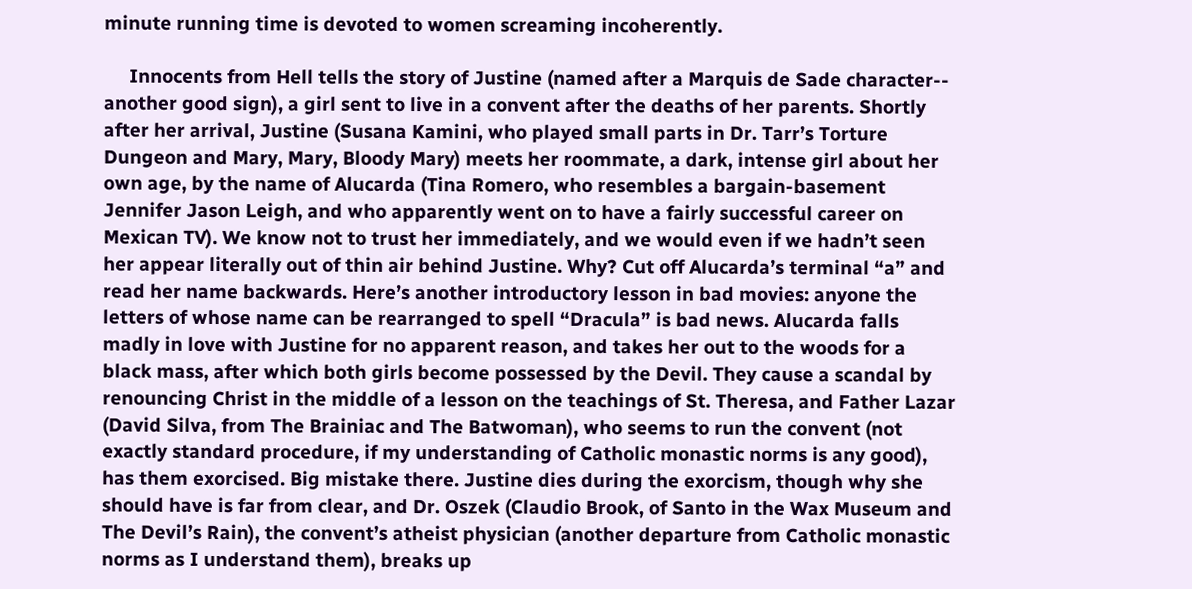minute running time is devoted to women screaming incoherently.

     Innocents from Hell tells the story of Justine (named after a Marquis de Sade character-- another good sign), a girl sent to live in a convent after the deaths of her parents. Shortly after her arrival, Justine (Susana Kamini, who played small parts in Dr. Tarr’s Torture Dungeon and Mary, Mary, Bloody Mary) meets her roommate, a dark, intense girl about her own age, by the name of Alucarda (Tina Romero, who resembles a bargain-basement Jennifer Jason Leigh, and who apparently went on to have a fairly successful career on Mexican TV). We know not to trust her immediately, and we would even if we hadn’t seen her appear literally out of thin air behind Justine. Why? Cut off Alucarda’s terminal “a” and read her name backwards. Here’s another introductory lesson in bad movies: anyone the letters of whose name can be rearranged to spell “Dracula” is bad news. Alucarda falls madly in love with Justine for no apparent reason, and takes her out to the woods for a black mass, after which both girls become possessed by the Devil. They cause a scandal by renouncing Christ in the middle of a lesson on the teachings of St. Theresa, and Father Lazar (David Silva, from The Brainiac and The Batwoman), who seems to run the convent (not exactly standard procedure, if my understanding of Catholic monastic norms is any good), has them exorcised. Big mistake there. Justine dies during the exorcism, though why she should have is far from clear, and Dr. Oszek (Claudio Brook, of Santo in the Wax Museum and The Devil’s Rain), the convent’s atheist physician (another departure from Catholic monastic norms as I understand them), breaks up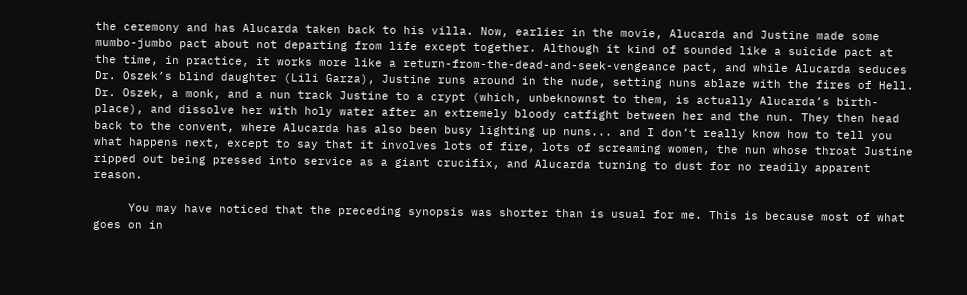the ceremony and has Alucarda taken back to his villa. Now, earlier in the movie, Alucarda and Justine made some mumbo-jumbo pact about not departing from life except together. Although it kind of sounded like a suicide pact at the time, in practice, it works more like a return-from-the-dead-and-seek-vengeance pact, and while Alucarda seduces Dr. Oszek’s blind daughter (Lili Garza), Justine runs around in the nude, setting nuns ablaze with the fires of Hell. Dr. Oszek, a monk, and a nun track Justine to a crypt (which, unbeknownst to them, is actually Alucarda’s birth-place), and dissolve her with holy water after an extremely bloody catfight between her and the nun. They then head back to the convent, where Alucarda has also been busy lighting up nuns... and I don’t really know how to tell you what happens next, except to say that it involves lots of fire, lots of screaming women, the nun whose throat Justine ripped out being pressed into service as a giant crucifix, and Alucarda turning to dust for no readily apparent reason.

     You may have noticed that the preceding synopsis was shorter than is usual for me. This is because most of what goes on in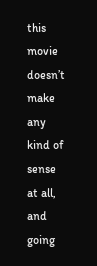this movie doesn’t make any kind of sense at all, and going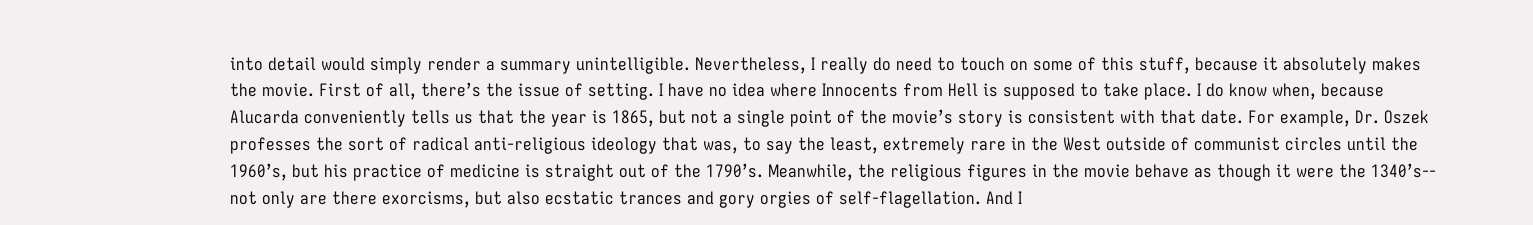into detail would simply render a summary unintelligible. Nevertheless, I really do need to touch on some of this stuff, because it absolutely makes the movie. First of all, there’s the issue of setting. I have no idea where Innocents from Hell is supposed to take place. I do know when, because Alucarda conveniently tells us that the year is 1865, but not a single point of the movie’s story is consistent with that date. For example, Dr. Oszek professes the sort of radical anti-religious ideology that was, to say the least, extremely rare in the West outside of communist circles until the 1960’s, but his practice of medicine is straight out of the 1790’s. Meanwhile, the religious figures in the movie behave as though it were the 1340’s-- not only are there exorcisms, but also ecstatic trances and gory orgies of self-flagellation. And I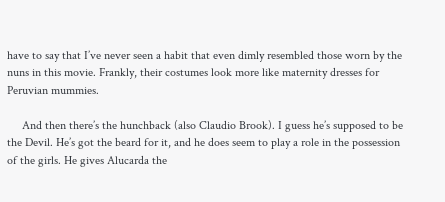have to say that I’ve never seen a habit that even dimly resembled those worn by the nuns in this movie. Frankly, their costumes look more like maternity dresses for Peruvian mummies.

     And then there’s the hunchback (also Claudio Brook). I guess he’s supposed to be the Devil. He’s got the beard for it, and he does seem to play a role in the possession of the girls. He gives Alucarda the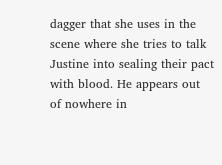dagger that she uses in the scene where she tries to talk Justine into sealing their pact with blood. He appears out of nowhere in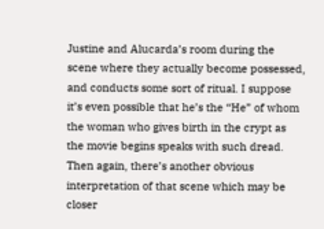Justine and Alucarda’s room during the scene where they actually become possessed, and conducts some sort of ritual. I suppose it’s even possible that he’s the “He” of whom the woman who gives birth in the crypt as the movie begins speaks with such dread. Then again, there’s another obvious interpretation of that scene which may be closer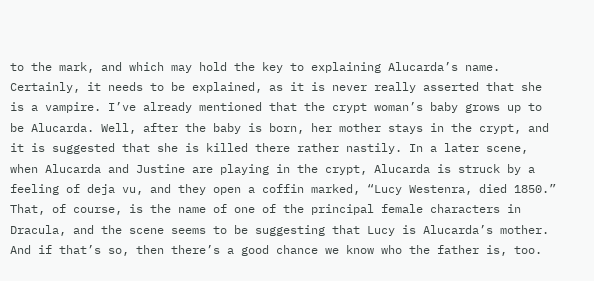to the mark, and which may hold the key to explaining Alucarda’s name. Certainly, it needs to be explained, as it is never really asserted that she is a vampire. I’ve already mentioned that the crypt woman’s baby grows up to be Alucarda. Well, after the baby is born, her mother stays in the crypt, and it is suggested that she is killed there rather nastily. In a later scene, when Alucarda and Justine are playing in the crypt, Alucarda is struck by a feeling of deja vu, and they open a coffin marked, “Lucy Westenra, died 1850.” That, of course, is the name of one of the principal female characters in Dracula, and the scene seems to be suggesting that Lucy is Alucarda’s mother. And if that’s so, then there’s a good chance we know who the father is, too.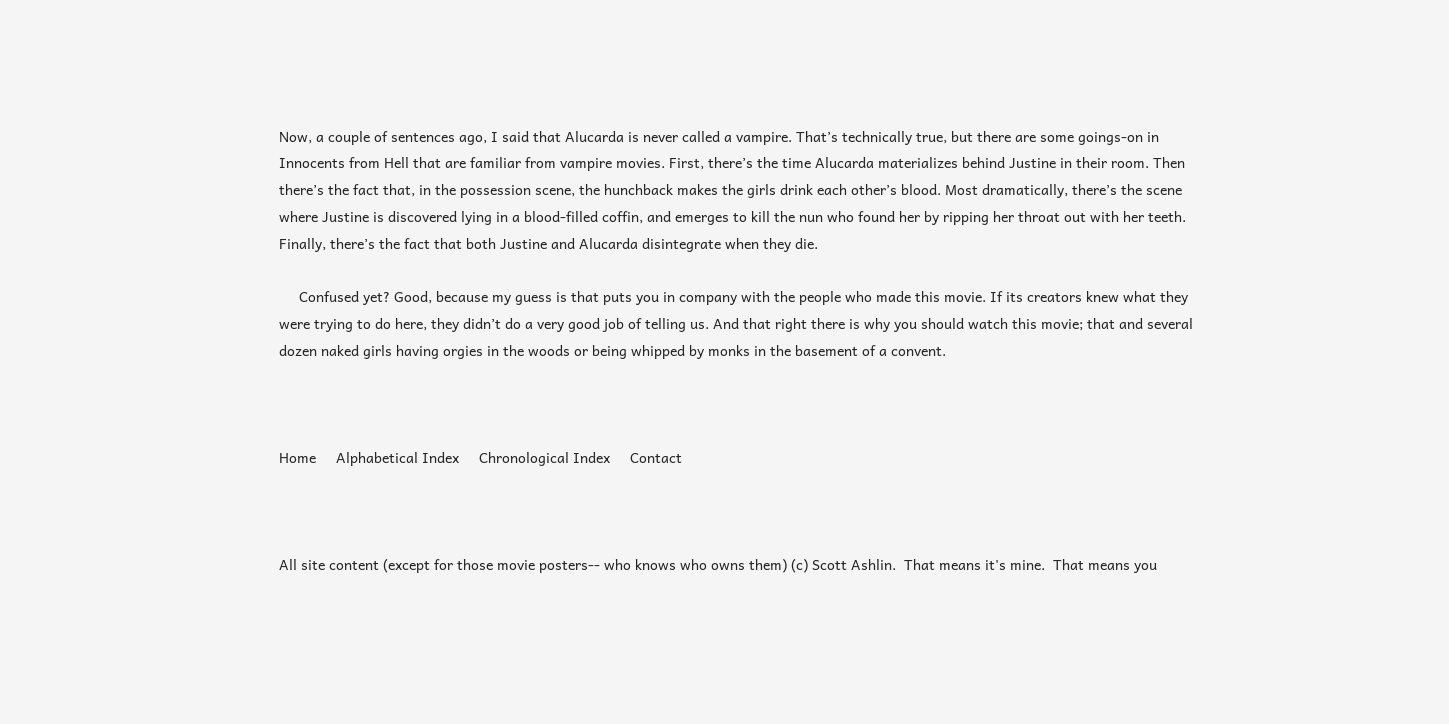Now, a couple of sentences ago, I said that Alucarda is never called a vampire. That’s technically true, but there are some goings-on in Innocents from Hell that are familiar from vampire movies. First, there’s the time Alucarda materializes behind Justine in their room. Then there’s the fact that, in the possession scene, the hunchback makes the girls drink each other’s blood. Most dramatically, there’s the scene where Justine is discovered lying in a blood-filled coffin, and emerges to kill the nun who found her by ripping her throat out with her teeth. Finally, there’s the fact that both Justine and Alucarda disintegrate when they die.

     Confused yet? Good, because my guess is that puts you in company with the people who made this movie. If its creators knew what they were trying to do here, they didn’t do a very good job of telling us. And that right there is why you should watch this movie; that and several dozen naked girls having orgies in the woods or being whipped by monks in the basement of a convent.



Home     Alphabetical Index     Chronological Index     Contact



All site content (except for those movie posters-- who knows who owns them) (c) Scott Ashlin.  That means it's mine.  That means you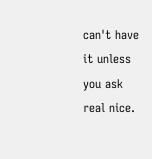can't have it unless you ask real nice.